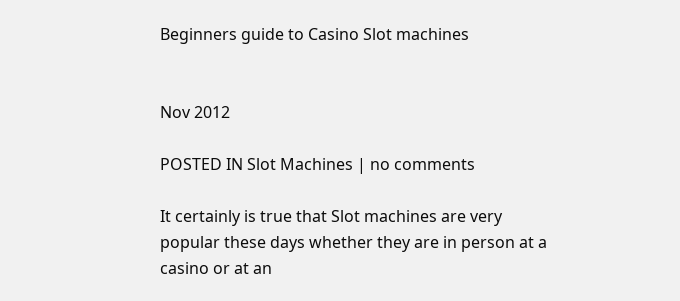Beginners guide to Casino Slot machines


Nov 2012

POSTED IN Slot Machines | no comments

It certainly is true that Slot machines are very popular these days whether they are in person at a casino or at an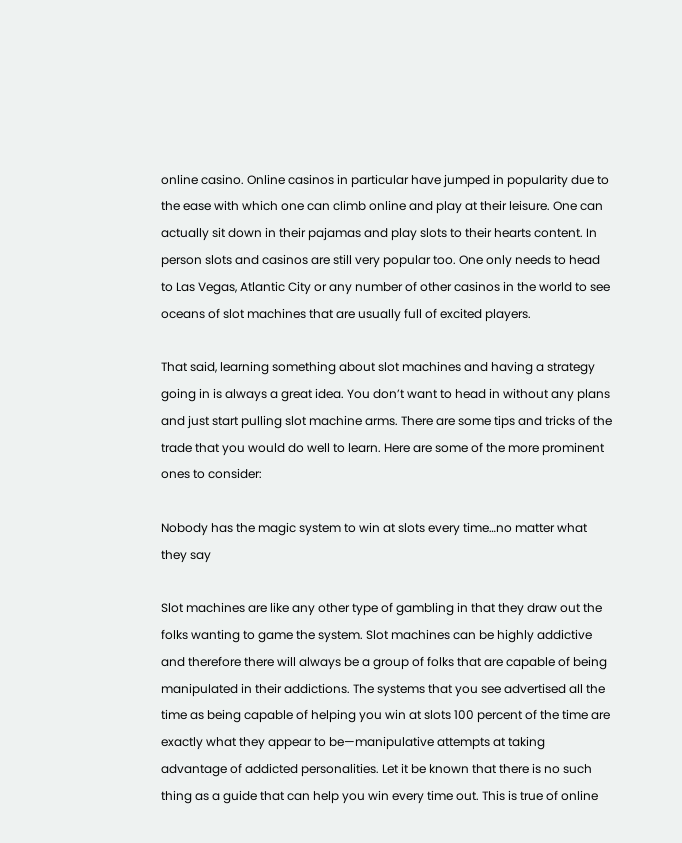online casino. Online casinos in particular have jumped in popularity due to the ease with which one can climb online and play at their leisure. One can actually sit down in their pajamas and play slots to their hearts content. In person slots and casinos are still very popular too. One only needs to head to Las Vegas, Atlantic City or any number of other casinos in the world to see oceans of slot machines that are usually full of excited players.

That said, learning something about slot machines and having a strategy going in is always a great idea. You don’t want to head in without any plans and just start pulling slot machine arms. There are some tips and tricks of the trade that you would do well to learn. Here are some of the more prominent ones to consider:

Nobody has the magic system to win at slots every time…no matter what they say

Slot machines are like any other type of gambling in that they draw out the folks wanting to game the system. Slot machines can be highly addictive and therefore there will always be a group of folks that are capable of being manipulated in their addictions. The systems that you see advertised all the time as being capable of helping you win at slots 100 percent of the time are exactly what they appear to be—manipulative attempts at taking advantage of addicted personalities. Let it be known that there is no such thing as a guide that can help you win every time out. This is true of online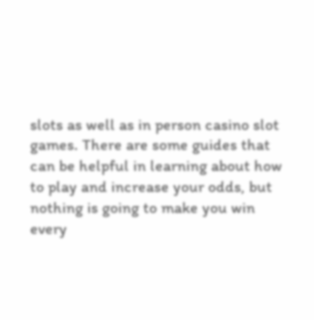slots as well as in person casino slot games. There are some guides that can be helpful in learning about how to play and increase your odds, but nothing is going to make you win every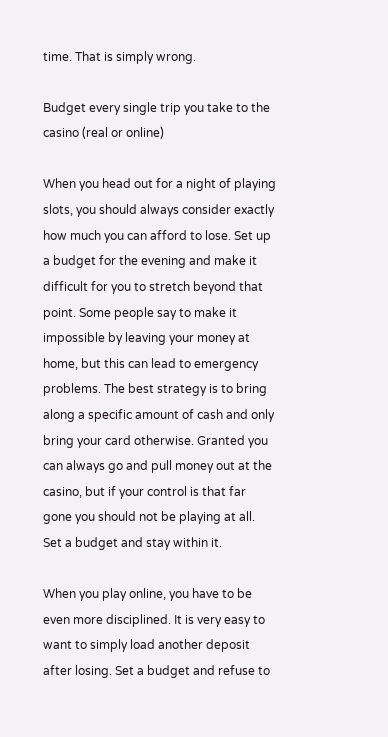time. That is simply wrong.

Budget every single trip you take to the casino (real or online)

When you head out for a night of playing slots, you should always consider exactly how much you can afford to lose. Set up a budget for the evening and make it difficult for you to stretch beyond that point. Some people say to make it impossible by leaving your money at home, but this can lead to emergency problems. The best strategy is to bring along a specific amount of cash and only bring your card otherwise. Granted you can always go and pull money out at the casino, but if your control is that far gone you should not be playing at all. Set a budget and stay within it.

When you play online, you have to be even more disciplined. It is very easy to want to simply load another deposit after losing. Set a budget and refuse to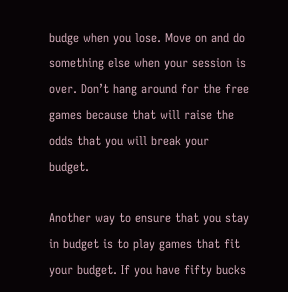budge when you lose. Move on and do something else when your session is over. Don’t hang around for the free games because that will raise the odds that you will break your budget.

Another way to ensure that you stay in budget is to play games that fit your budget. If you have fifty bucks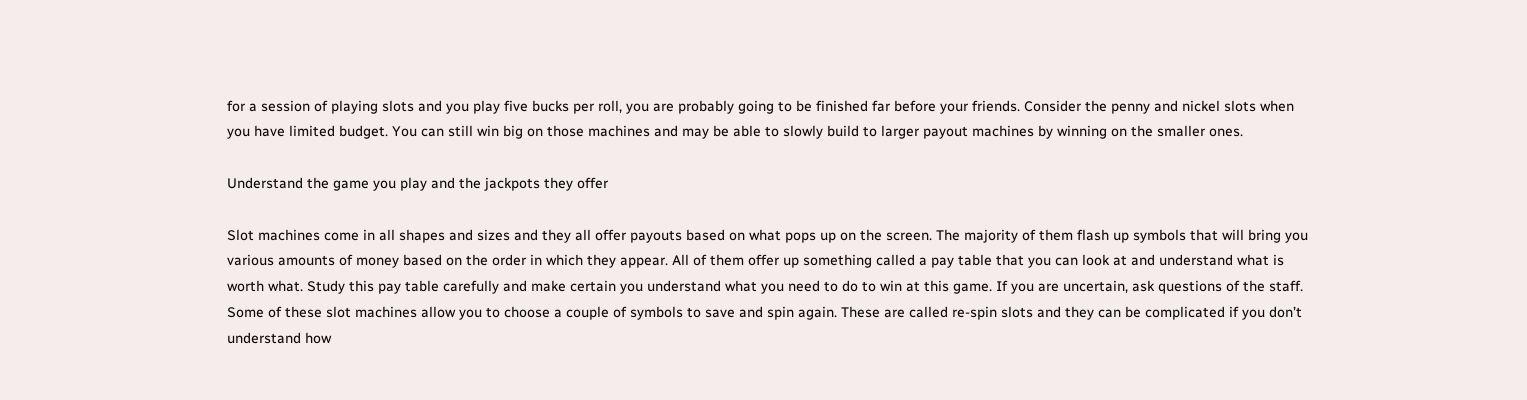for a session of playing slots and you play five bucks per roll, you are probably going to be finished far before your friends. Consider the penny and nickel slots when you have limited budget. You can still win big on those machines and may be able to slowly build to larger payout machines by winning on the smaller ones.

Understand the game you play and the jackpots they offer

Slot machines come in all shapes and sizes and they all offer payouts based on what pops up on the screen. The majority of them flash up symbols that will bring you various amounts of money based on the order in which they appear. All of them offer up something called a pay table that you can look at and understand what is worth what. Study this pay table carefully and make certain you understand what you need to do to win at this game. If you are uncertain, ask questions of the staff. Some of these slot machines allow you to choose a couple of symbols to save and spin again. These are called re-spin slots and they can be complicated if you don’t understand how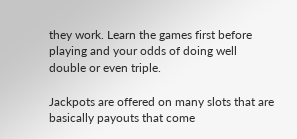they work. Learn the games first before playing and your odds of doing well double or even triple.

Jackpots are offered on many slots that are basically payouts that come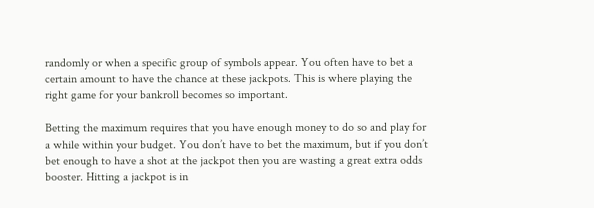randomly or when a specific group of symbols appear. You often have to bet a certain amount to have the chance at these jackpots. This is where playing the right game for your bankroll becomes so important.

Betting the maximum requires that you have enough money to do so and play for a while within your budget. You don’t have to bet the maximum, but if you don’t bet enough to have a shot at the jackpot then you are wasting a great extra odds booster. Hitting a jackpot is in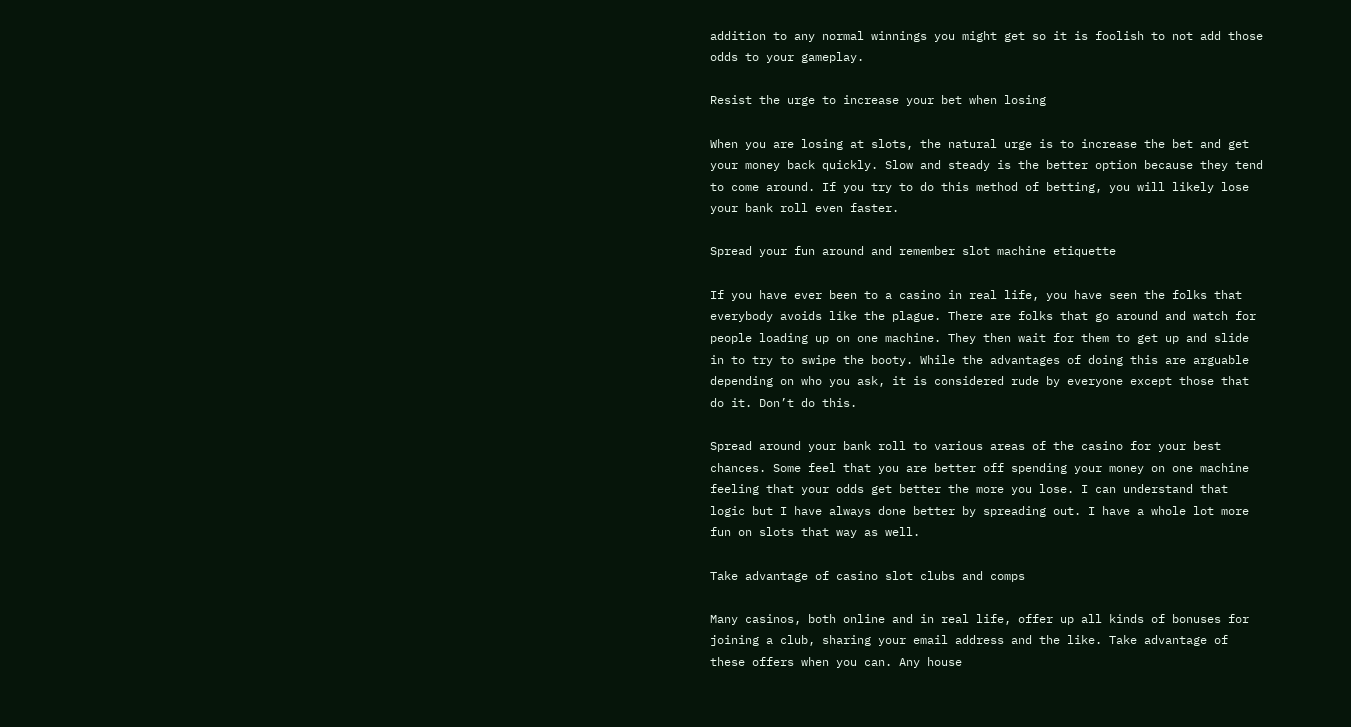addition to any normal winnings you might get so it is foolish to not add those odds to your gameplay.

Resist the urge to increase your bet when losing

When you are losing at slots, the natural urge is to increase the bet and get your money back quickly. Slow and steady is the better option because they tend to come around. If you try to do this method of betting, you will likely lose your bank roll even faster.

Spread your fun around and remember slot machine etiquette

If you have ever been to a casino in real life, you have seen the folks that everybody avoids like the plague. There are folks that go around and watch for people loading up on one machine. They then wait for them to get up and slide in to try to swipe the booty. While the advantages of doing this are arguable depending on who you ask, it is considered rude by everyone except those that do it. Don’t do this.

Spread around your bank roll to various areas of the casino for your best chances. Some feel that you are better off spending your money on one machine feeling that your odds get better the more you lose. I can understand that logic but I have always done better by spreading out. I have a whole lot more fun on slots that way as well.

Take advantage of casino slot clubs and comps

Many casinos, both online and in real life, offer up all kinds of bonuses for joining a club, sharing your email address and the like. Take advantage of these offers when you can. Any house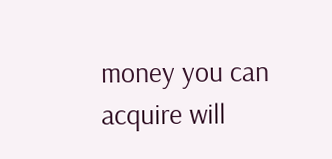money you can acquire will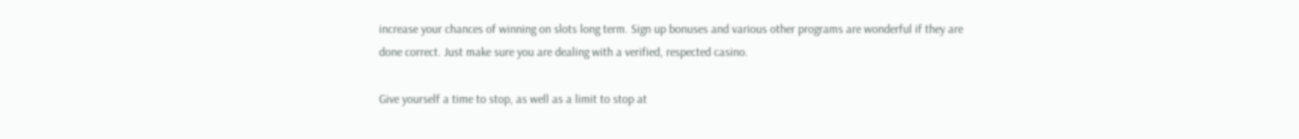increase your chances of winning on slots long term. Sign up bonuses and various other programs are wonderful if they are done correct. Just make sure you are dealing with a verified, respected casino.

Give yourself a time to stop, as well as a limit to stop at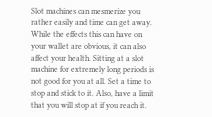Slot machines can mesmerize you rather easily and time can get away. While the effects this can have on your wallet are obvious, it can also affect your health. Sitting at a slot machine for extremely long periods is not good for you at all. Set a time to stop and stick to it. Also, have a limit that you will stop at if you reach it.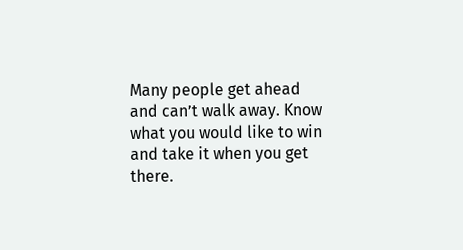Many people get ahead and can’t walk away. Know what you would like to win and take it when you get there.